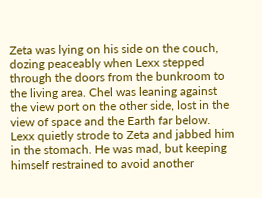Zeta was lying on his side on the couch, dozing peaceably when Lexx stepped through the doors from the bunkroom to the living area. Chel was leaning against the view port on the other side, lost in the view of space and the Earth far below. Lexx quietly strode to Zeta and jabbed him in the stomach. He was mad, but keeping himself restrained to avoid another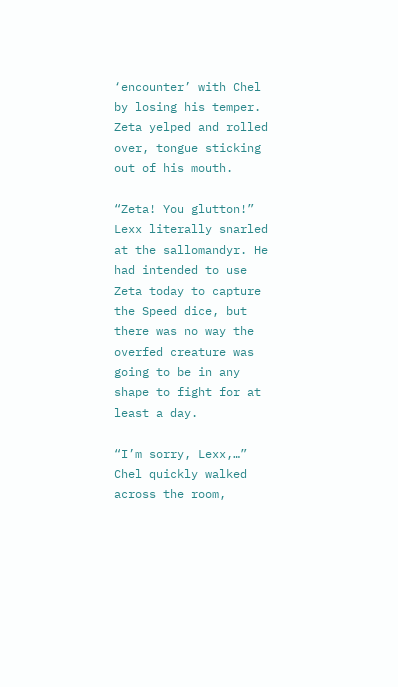‘encounter’ with Chel by losing his temper. Zeta yelped and rolled over, tongue sticking out of his mouth.

“Zeta! You glutton!” Lexx literally snarled at the sallomandyr. He had intended to use Zeta today to capture the Speed dice, but there was no way the overfed creature was going to be in any shape to fight for at least a day.

“I’m sorry, Lexx,…” Chel quickly walked across the room,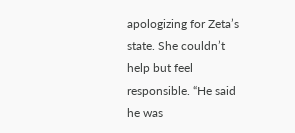apologizing for Zeta’s state. She couldn’t help but feel responsible. “He said he was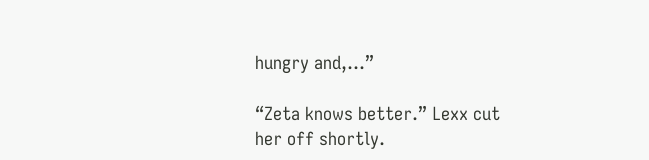hungry and,…”

“Zeta knows better.” Lexx cut her off shortly.